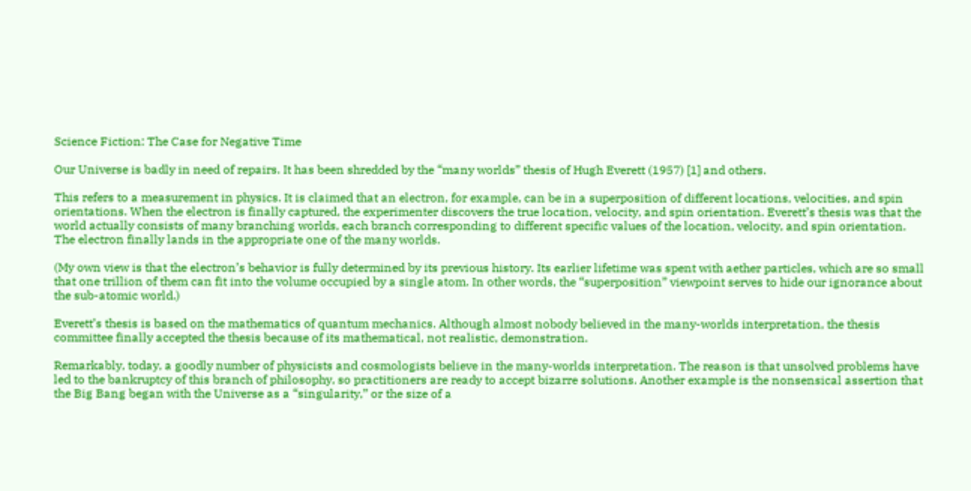Science Fiction: The Case for Negative Time

Our Universe is badly in need of repairs. It has been shredded by the “many worlds” thesis of Hugh Everett (1957) [1] and others.

This refers to a measurement in physics. It is claimed that an electron, for example, can be in a superposition of different locations, velocities, and spin orientations. When the electron is finally captured, the experimenter discovers the true location, velocity, and spin orientation. Everett’s thesis was that the world actually consists of many branching worlds, each branch corresponding to different specific values of the location, velocity, and spin orientation. The electron finally lands in the appropriate one of the many worlds.

(My own view is that the electron’s behavior is fully determined by its previous history. Its earlier lifetime was spent with aether particles, which are so small that one trillion of them can fit into the volume occupied by a single atom. In other words, the “superposition” viewpoint serves to hide our ignorance about the sub-atomic world.)

Everett’s thesis is based on the mathematics of quantum mechanics. Although almost nobody believed in the many-worlds interpretation, the thesis committee finally accepted the thesis because of its mathematical, not realistic, demonstration.

Remarkably, today, a goodly number of physicists and cosmologists believe in the many-worlds interpretation. The reason is that unsolved problems have led to the bankruptcy of this branch of philosophy, so practitioners are ready to accept bizarre solutions. Another example is the nonsensical assertion that the Big Bang began with the Universe as a “singularity,” or the size of a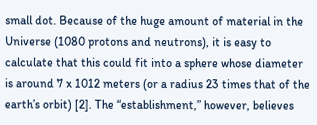small dot. Because of the huge amount of material in the Universe (1080 protons and neutrons), it is easy to calculate that this could fit into a sphere whose diameter is around 7 x 1012 meters (or a radius 23 times that of the earth’s orbit) [2]. The “establishment,” however, believes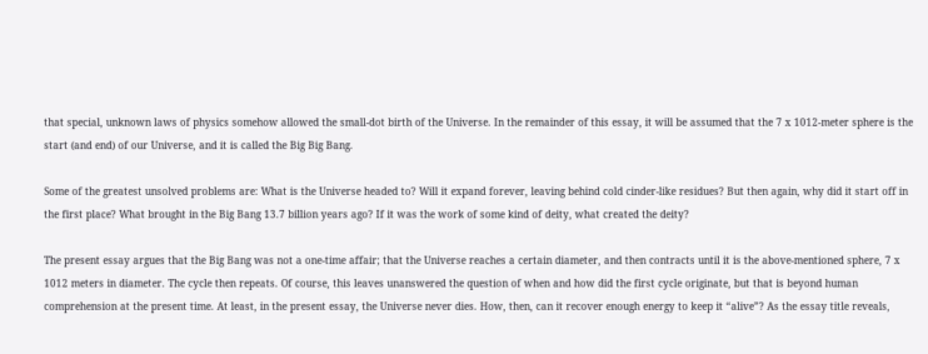that special, unknown laws of physics somehow allowed the small-dot birth of the Universe. In the remainder of this essay, it will be assumed that the 7 x 1012-meter sphere is the start (and end) of our Universe, and it is called the Big Big Bang.

Some of the greatest unsolved problems are: What is the Universe headed to? Will it expand forever, leaving behind cold cinder-like residues? But then again, why did it start off in the first place? What brought in the Big Bang 13.7 billion years ago? If it was the work of some kind of deity, what created the deity?

The present essay argues that the Big Bang was not a one-time affair; that the Universe reaches a certain diameter, and then contracts until it is the above-mentioned sphere, 7 x 1012 meters in diameter. The cycle then repeats. Of course, this leaves unanswered the question of when and how did the first cycle originate, but that is beyond human comprehension at the present time. At least, in the present essay, the Universe never dies. How, then, can it recover enough energy to keep it “alive”? As the essay title reveals,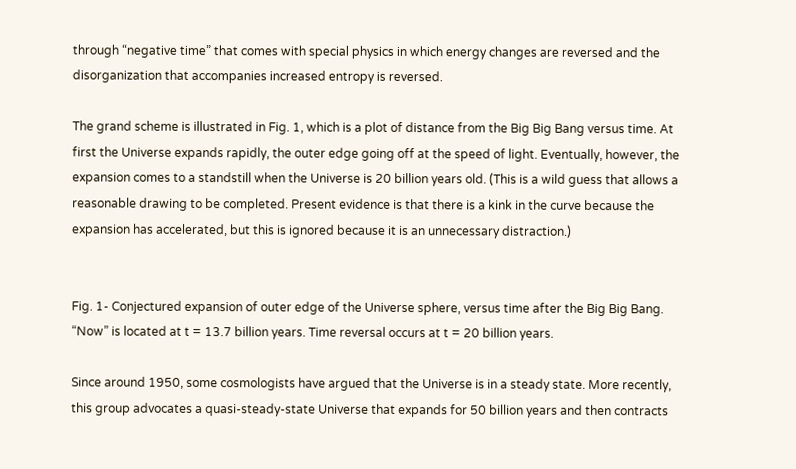through “negative time” that comes with special physics in which energy changes are reversed and the disorganization that accompanies increased entropy is reversed.

The grand scheme is illustrated in Fig. 1, which is a plot of distance from the Big Big Bang versus time. At first the Universe expands rapidly, the outer edge going off at the speed of light. Eventually, however, the expansion comes to a standstill when the Universe is 20 billion years old. (This is a wild guess that allows a reasonable drawing to be completed. Present evidence is that there is a kink in the curve because the expansion has accelerated, but this is ignored because it is an unnecessary distraction.)


Fig. 1- Conjectured expansion of outer edge of the Universe sphere, versus time after the Big Big Bang. “Now” is located at t = 13.7 billion years. Time reversal occurs at t = 20 billion years.

Since around 1950, some cosmologists have argued that the Universe is in a steady state. More recently, this group advocates a quasi-steady-state Universe that expands for 50 billion years and then contracts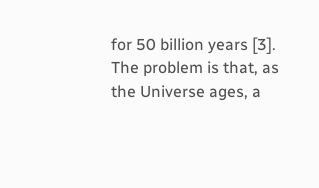for 50 billion years [3]. The problem is that, as the Universe ages, a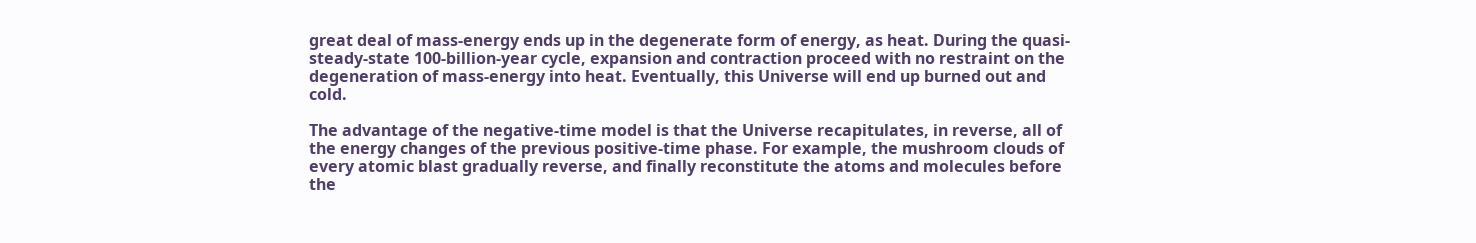great deal of mass-energy ends up in the degenerate form of energy, as heat. During the quasi-steady-state 100-billion-year cycle, expansion and contraction proceed with no restraint on the degeneration of mass-energy into heat. Eventually, this Universe will end up burned out and cold.

The advantage of the negative-time model is that the Universe recapitulates, in reverse, all of the energy changes of the previous positive-time phase. For example, the mushroom clouds of every atomic blast gradually reverse, and finally reconstitute the atoms and molecules before the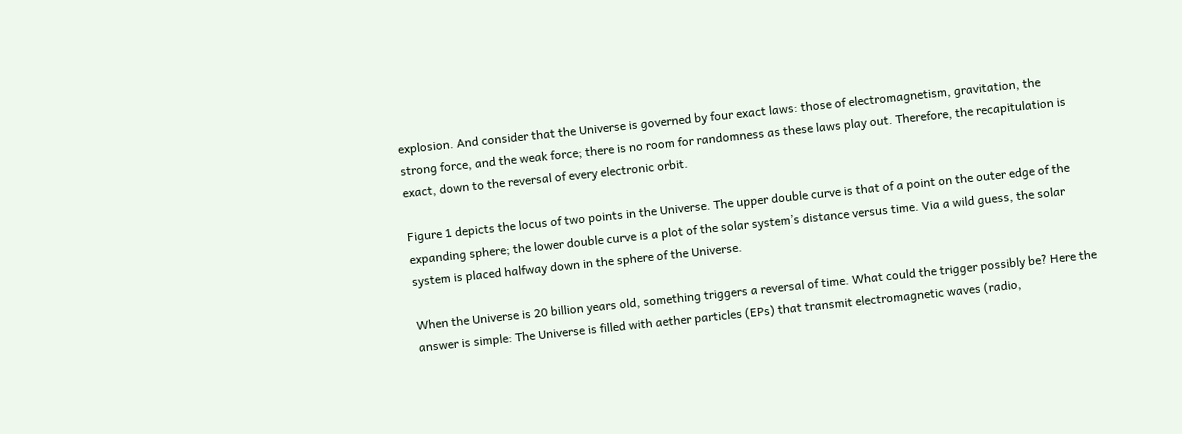explosion. And consider that the Universe is governed by four exact laws: those of electromagnetism, gravitation, the strong force, and the weak force; there is no room for randomness as these laws play out. Therefore, the recapitulation is exact, down to the reversal of every electronic orbit.

Figure 1 depicts the locus of two points in the Universe. The upper double curve is that of a point on the outer edge of the expanding sphere; the lower double curve is a plot of the solar system’s distance versus time. Via a wild guess, the solar system is placed halfway down in the sphere of the Universe.

When the Universe is 20 billion years old, something triggers a reversal of time. What could the trigger possibly be? Here the answer is simple: The Universe is filled with aether particles (EPs) that transmit electromagnetic waves (radio,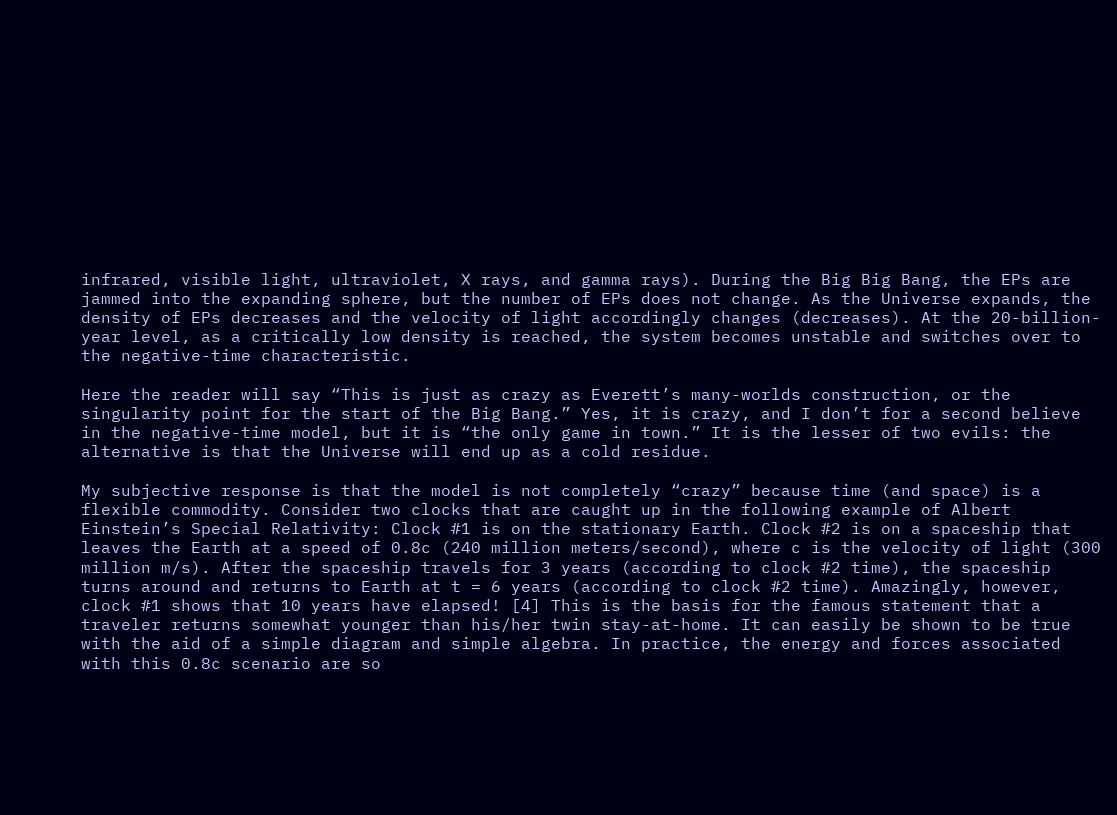infrared, visible light, ultraviolet, X rays, and gamma rays). During the Big Big Bang, the EPs are jammed into the expanding sphere, but the number of EPs does not change. As the Universe expands, the density of EPs decreases and the velocity of light accordingly changes (decreases). At the 20-billion-year level, as a critically low density is reached, the system becomes unstable and switches over to the negative-time characteristic.

Here the reader will say “This is just as crazy as Everett’s many-worlds construction, or the singularity point for the start of the Big Bang.” Yes, it is crazy, and I don’t for a second believe in the negative-time model, but it is “the only game in town.” It is the lesser of two evils: the alternative is that the Universe will end up as a cold residue.

My subjective response is that the model is not completely “crazy” because time (and space) is a flexible commodity. Consider two clocks that are caught up in the following example of Albert Einstein’s Special Relativity: Clock #1 is on the stationary Earth. Clock #2 is on a spaceship that leaves the Earth at a speed of 0.8c (240 million meters/second), where c is the velocity of light (300 million m/s). After the spaceship travels for 3 years (according to clock #2 time), the spaceship turns around and returns to Earth at t = 6 years (according to clock #2 time). Amazingly, however, clock #1 shows that 10 years have elapsed! [4] This is the basis for the famous statement that a traveler returns somewhat younger than his/her twin stay-at-home. It can easily be shown to be true with the aid of a simple diagram and simple algebra. In practice, the energy and forces associated with this 0.8c scenario are so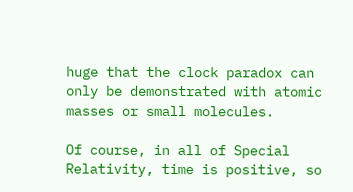huge that the clock paradox can only be demonstrated with atomic masses or small molecules.

Of course, in all of Special Relativity, time is positive, so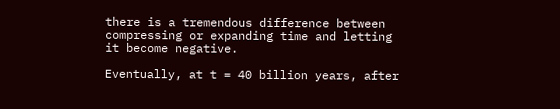there is a tremendous difference between compressing or expanding time and letting it become negative.

Eventually, at t = 40 billion years, after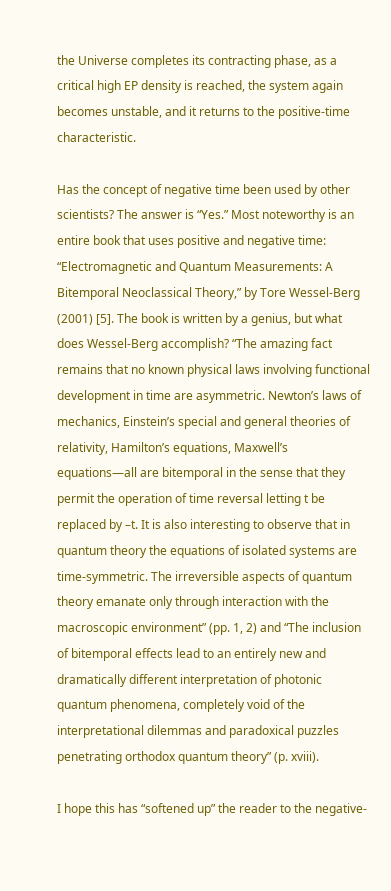the Universe completes its contracting phase, as a critical high EP density is reached, the system again becomes unstable, and it returns to the positive-time characteristic.

Has the concept of negative time been used by other scientists? The answer is “Yes.” Most noteworthy is an entire book that uses positive and negative time: “Electromagnetic and Quantum Measurements: A Bitemporal Neoclassical Theory,” by Tore Wessel-Berg (2001) [5]. The book is written by a genius, but what does Wessel-Berg accomplish? “The amazing fact remains that no known physical laws involving functional development in time are asymmetric. Newton’s laws of mechanics, Einstein’s special and general theories of relativity, Hamilton’s equations, Maxwell’s equations—all are bitemporal in the sense that they permit the operation of time reversal letting t be replaced by –t. It is also interesting to observe that in quantum theory the equations of isolated systems are time-symmetric. The irreversible aspects of quantum theory emanate only through interaction with the macroscopic environment” (pp. 1, 2) and “The inclusion of bitemporal effects lead to an entirely new and dramatically different interpretation of photonic quantum phenomena, completely void of the interpretational dilemmas and paradoxical puzzles penetrating orthodox quantum theory” (p. xviii).

I hope this has “softened up” the reader to the negative-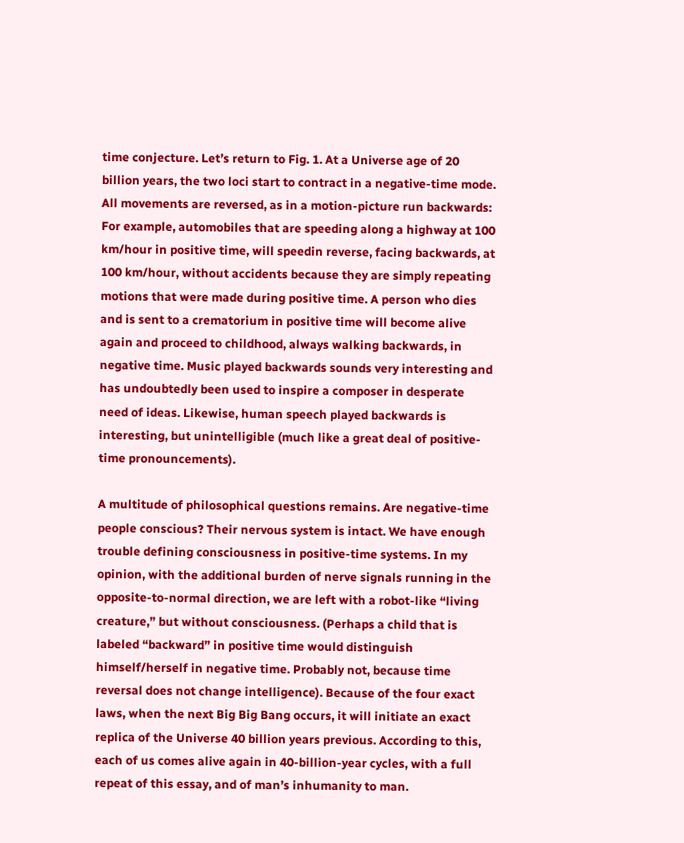time conjecture. Let’s return to Fig. 1. At a Universe age of 20 billion years, the two loci start to contract in a negative-time mode. All movements are reversed, as in a motion-picture run backwards: For example, automobiles that are speeding along a highway at 100 km/hour in positive time, will speedin reverse, facing backwards, at 100 km/hour, without accidents because they are simply repeating motions that were made during positive time. A person who dies and is sent to a crematorium in positive time will become alive again and proceed to childhood, always walking backwards, in negative time. Music played backwards sounds very interesting and has undoubtedly been used to inspire a composer in desperate need of ideas. Likewise, human speech played backwards is interesting, but unintelligible (much like a great deal of positive-time pronouncements).

A multitude of philosophical questions remains. Are negative-time people conscious? Their nervous system is intact. We have enough trouble defining consciousness in positive-time systems. In my opinion, with the additional burden of nerve signals running in the opposite-to-normal direction, we are left with a robot-like “living creature,” but without consciousness. (Perhaps a child that is labeled “backward” in positive time would distinguish himself/herself in negative time. Probably not, because time reversal does not change intelligence). Because of the four exact laws, when the next Big Big Bang occurs, it will initiate an exact replica of the Universe 40 billion years previous. According to this, each of us comes alive again in 40-billion-year cycles, with a full repeat of this essay, and of man’s inhumanity to man.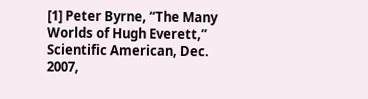[1] Peter Byrne, “The Many Worlds of Hugh Everett,” Scientific American, Dec. 2007,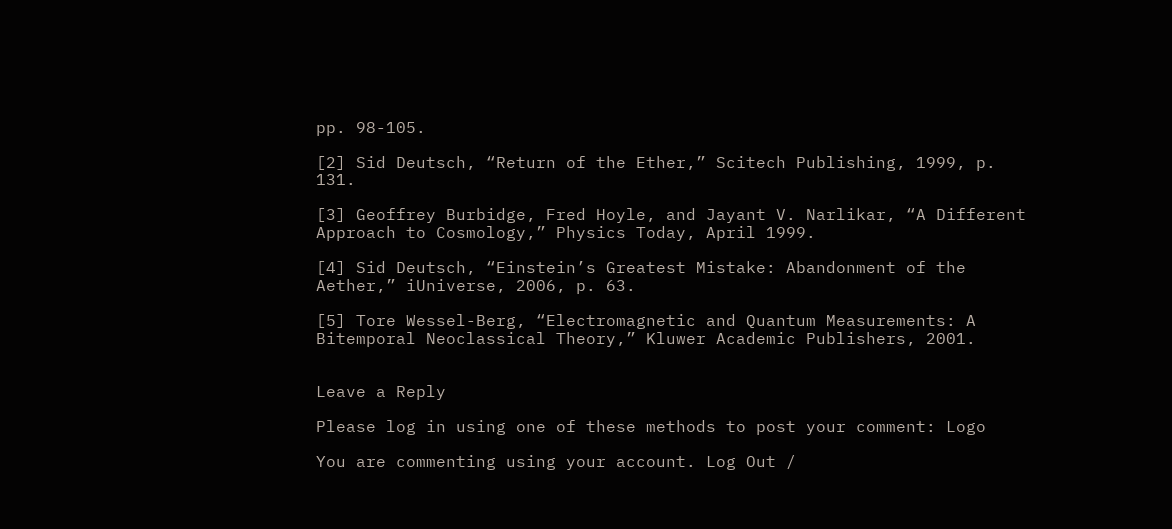pp. 98-105.

[2] Sid Deutsch, “Return of the Ether,” Scitech Publishing, 1999, p. 131.

[3] Geoffrey Burbidge, Fred Hoyle, and Jayant V. Narlikar, “A Different Approach to Cosmology,” Physics Today, April 1999.

[4] Sid Deutsch, “Einstein’s Greatest Mistake: Abandonment of the Aether,” iUniverse, 2006, p. 63.

[5] Tore Wessel-Berg, “Electromagnetic and Quantum Measurements: A Bitemporal Neoclassical Theory,” Kluwer Academic Publishers, 2001.


Leave a Reply

Please log in using one of these methods to post your comment: Logo

You are commenting using your account. Log Out /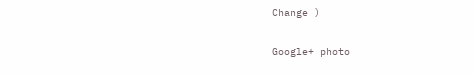Change )

Google+ photo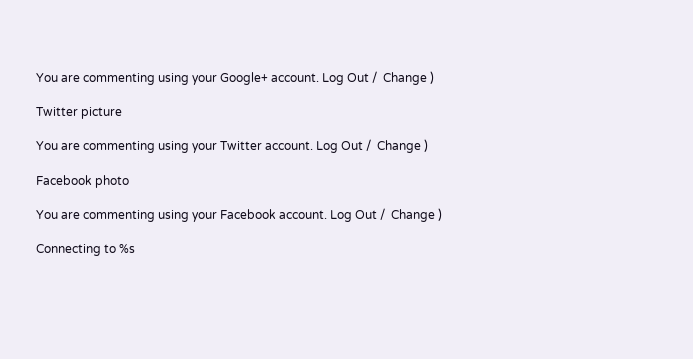You are commenting using your Google+ account. Log Out /  Change )

Twitter picture

You are commenting using your Twitter account. Log Out /  Change )

Facebook photo

You are commenting using your Facebook account. Log Out /  Change )

Connecting to %s